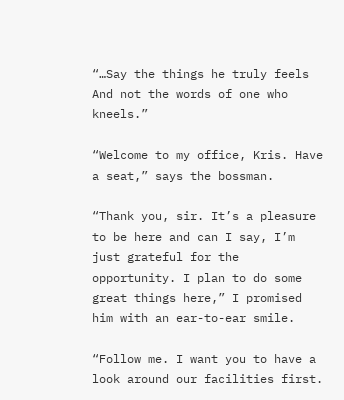“…Say the things he truly feels And not the words of one who kneels.”

“Welcome to my office, Kris. Have a seat,” says the bossman.

“Thank you, sir. It’s a pleasure to be here and can I say, I’m just grateful for the opportunity. I plan to do some great things here,” I promised him with an ear-to-ear smile.

“Follow me. I want you to have a look around our facilities first.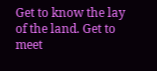Get to know the lay of the land. Get to meet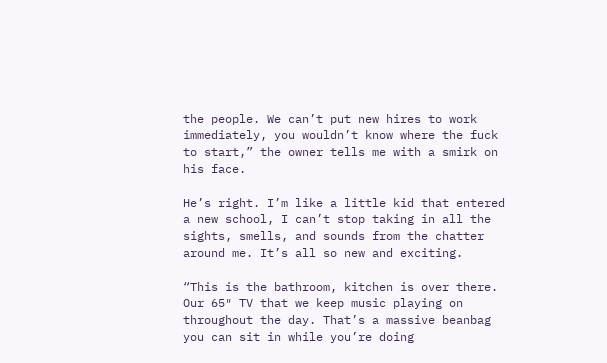the people. We can’t put new hires to work immediately, you wouldn’t know where the fuck to start,” the owner tells me with a smirk on his face.

He’s right. I’m like a little kid that entered a new school, I can’t stop taking in all the sights, smells, and sounds from the chatter around me. It’s all so new and exciting.

“This is the bathroom, kitchen is over there. Our 65″ TV that we keep music playing on throughout the day. That’s a massive beanbag you can sit in while you’re doing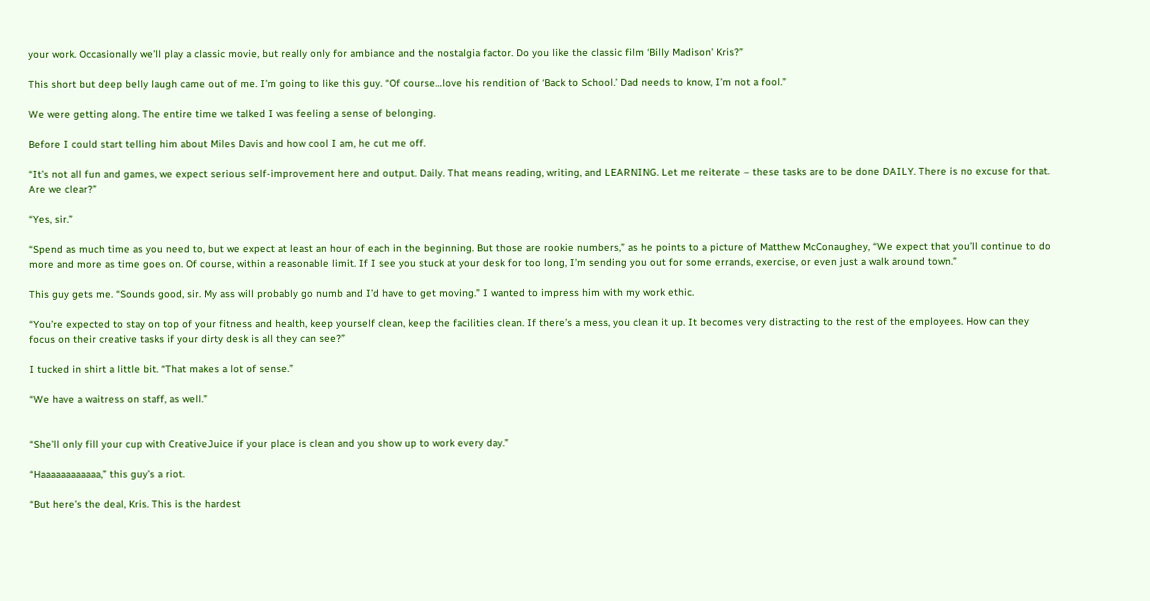your work. Occasionally we’ll play a classic movie, but really only for ambiance and the nostalgia factor. Do you like the classic film ‘Billy Madison’ Kris?”

This short but deep belly laugh came out of me. I’m going to like this guy. “Of course…love his rendition of ‘Back to School.’ Dad needs to know, I’m not a fool.”

We were getting along. The entire time we talked I was feeling a sense of belonging.

Before I could start telling him about Miles Davis and how cool I am, he cut me off.

“It’s not all fun and games, we expect serious self-improvement here and output. Daily. That means reading, writing, and LEARNING. Let me reiterate – these tasks are to be done DAILY. There is no excuse for that. Are we clear?”

“Yes, sir.”

“Spend as much time as you need to, but we expect at least an hour of each in the beginning. But those are rookie numbers,” as he points to a picture of Matthew McConaughey, “We expect that you’ll continue to do more and more as time goes on. Of course, within a reasonable limit. If I see you stuck at your desk for too long, I’m sending you out for some errands, exercise, or even just a walk around town.”

This guy gets me. “Sounds good, sir. My ass will probably go numb and I’d have to get moving.” I wanted to impress him with my work ethic.

“You’re expected to stay on top of your fitness and health, keep yourself clean, keep the facilities clean. If there’s a mess, you clean it up. It becomes very distracting to the rest of the employees. How can they focus on their creative tasks if your dirty desk is all they can see?”

I tucked in shirt a little bit. “That makes a lot of sense.”

“We have a waitress on staff, as well.”


“She’ll only fill your cup with CreativeJuice if your place is clean and you show up to work every day.”

“Haaaaaaaaaaaa,” this guy’s a riot.

“But here’s the deal, Kris. This is the hardest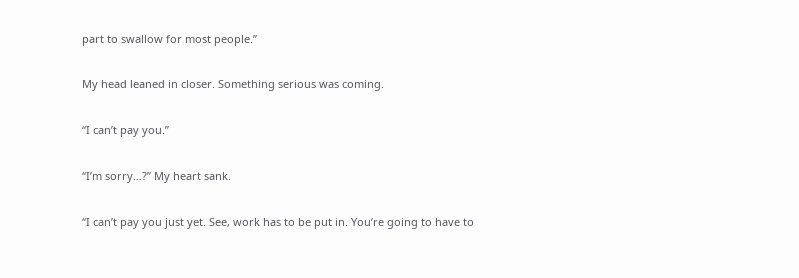part to swallow for most people.”

My head leaned in closer. Something serious was coming.

“I can’t pay you.”

“I’m sorry…?” My heart sank.

“I can’t pay you just yet. See, work has to be put in. You’re going to have to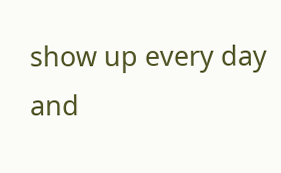show up every day and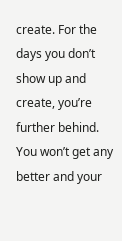create. For the days you don’t show up and create, you’re further behind. You won’t get any better and your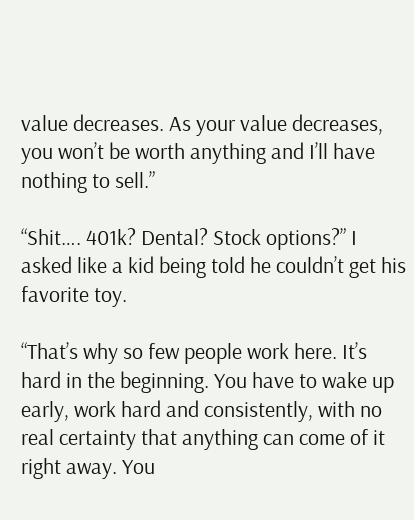value decreases. As your value decreases, you won’t be worth anything and I’ll have nothing to sell.”

“Shit…. 401k? Dental? Stock options?” I asked like a kid being told he couldn’t get his favorite toy.

“That’s why so few people work here. It’s hard in the beginning. You have to wake up early, work hard and consistently, with no real certainty that anything can come of it right away. You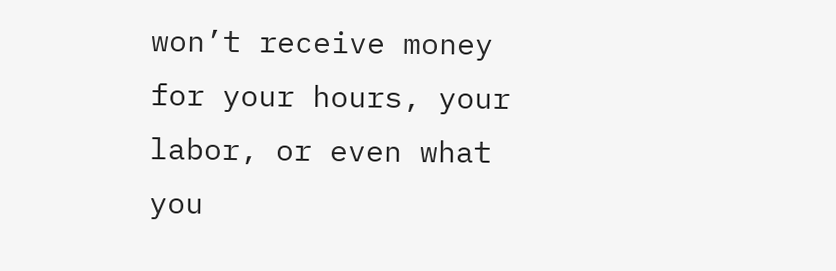won’t receive money for your hours, your labor, or even what you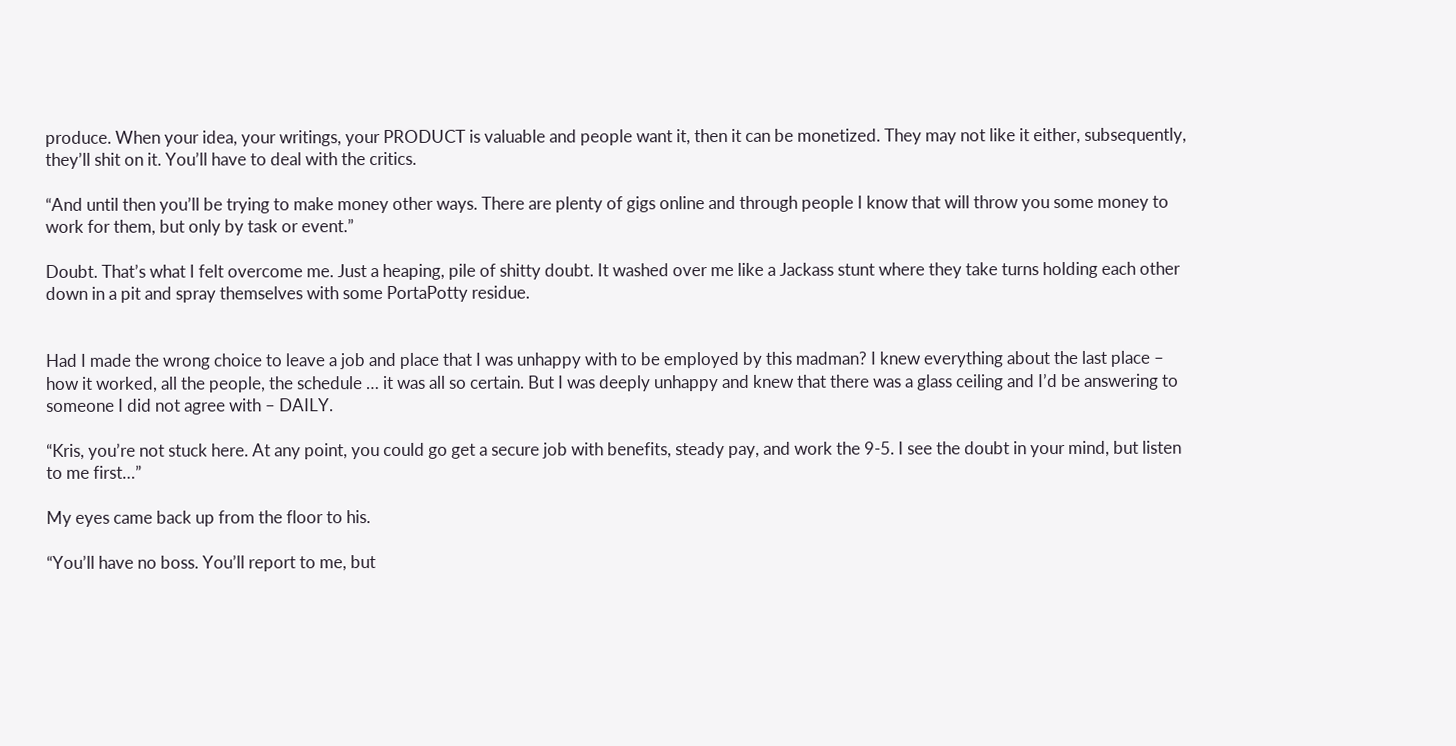produce. When your idea, your writings, your PRODUCT is valuable and people want it, then it can be monetized. They may not like it either, subsequently, they’ll shit on it. You’ll have to deal with the critics.

“And until then you’ll be trying to make money other ways. There are plenty of gigs online and through people I know that will throw you some money to work for them, but only by task or event.”

Doubt. That’s what I felt overcome me. Just a heaping, pile of shitty doubt. It washed over me like a Jackass stunt where they take turns holding each other down in a pit and spray themselves with some PortaPotty residue.


Had I made the wrong choice to leave a job and place that I was unhappy with to be employed by this madman? I knew everything about the last place – how it worked, all the people, the schedule … it was all so certain. But I was deeply unhappy and knew that there was a glass ceiling and I’d be answering to someone I did not agree with – DAILY.

“Kris, you’re not stuck here. At any point, you could go get a secure job with benefits, steady pay, and work the 9-5. I see the doubt in your mind, but listen to me first…”

My eyes came back up from the floor to his.

“You’ll have no boss. You’ll report to me, but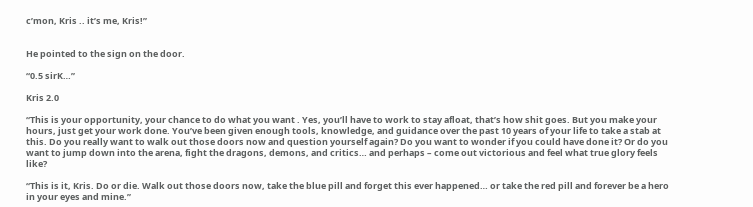c’mon, Kris .. it’s me, Kris!”


He pointed to the sign on the door.

“0.5 sirK…”

Kris 2.0

“This is your opportunity, your chance to do what you want . Yes, you’ll have to work to stay afloat, that’s how shit goes. But you make your hours, just get your work done. You’ve been given enough tools, knowledge, and guidance over the past 10 years of your life to take a stab at this. Do you really want to walk out those doors now and question yourself again? Do you want to wonder if you could have done it? Or do you want to jump down into the arena, fight the dragons, demons, and critics… and perhaps – come out victorious and feel what true glory feels like?

“This is it, Kris. Do or die. Walk out those doors now, take the blue pill and forget this ever happened… or take the red pill and forever be a hero in your eyes and mine.”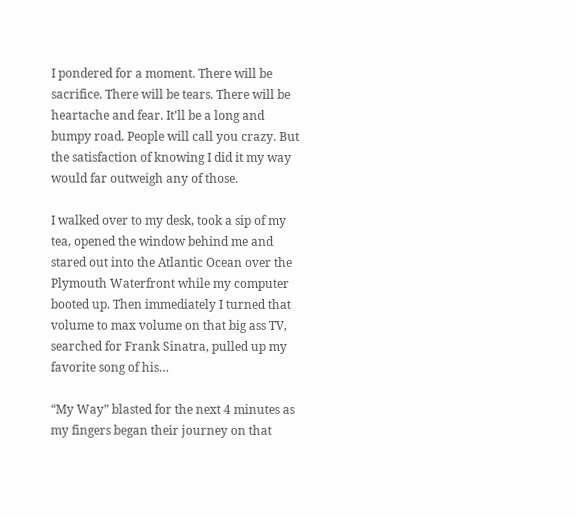I pondered for a moment. There will be sacrifice. There will be tears. There will be heartache and fear. It’ll be a long and bumpy road. People will call you crazy. But the satisfaction of knowing I did it my way would far outweigh any of those.

I walked over to my desk, took a sip of my tea, opened the window behind me and stared out into the Atlantic Ocean over the Plymouth Waterfront while my computer booted up. Then immediately I turned that volume to max volume on that big ass TV, searched for Frank Sinatra, pulled up my favorite song of his…

“My Way” blasted for the next 4 minutes as my fingers began their journey on that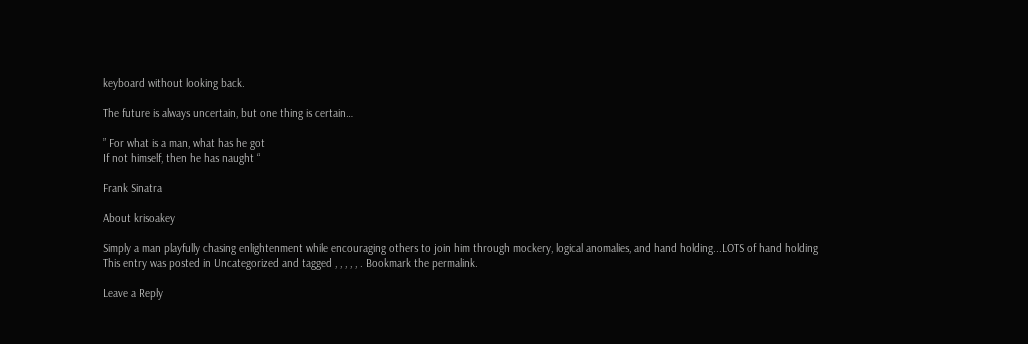keyboard without looking back.

The future is always uncertain, but one thing is certain…

” For what is a man, what has he got
If not himself, then he has naught “

Frank Sinatra

About krisoakey

Simply a man playfully chasing enlightenment while encouraging others to join him through mockery, logical anomalies, and hand holding...LOTS of hand holding
This entry was posted in Uncategorized and tagged , , , , , . Bookmark the permalink.

Leave a Reply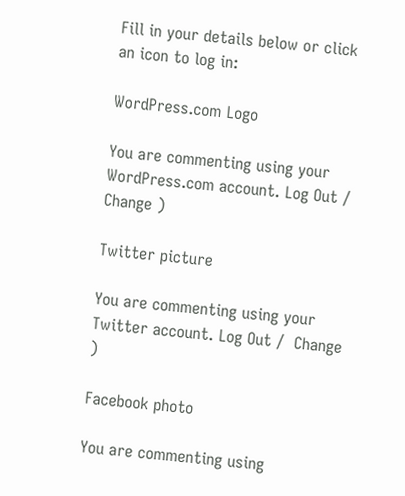Fill in your details below or click an icon to log in:

WordPress.com Logo

You are commenting using your WordPress.com account. Log Out /  Change )

Twitter picture

You are commenting using your Twitter account. Log Out /  Change )

Facebook photo

You are commenting using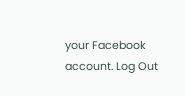your Facebook account. Log Out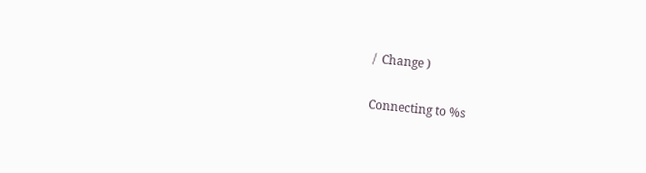/  Change )

Connecting to %s